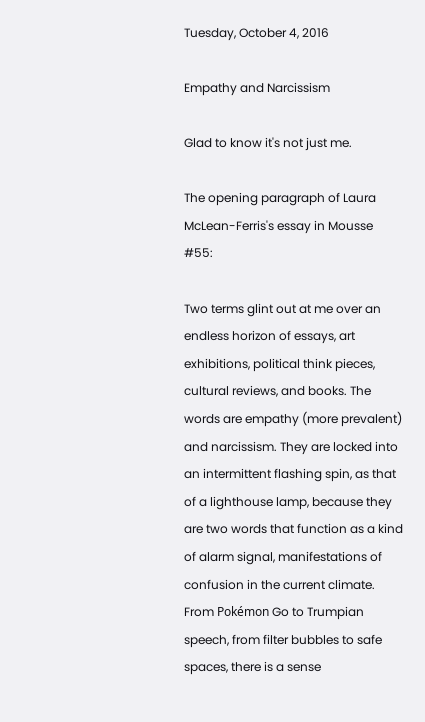Tuesday, October 4, 2016

Empathy and Narcissism

Glad to know it's not just me.

The opening paragraph of Laura McLean-Ferris's essay in Mousse #55:

Two terms glint out at me over an endless horizon of essays, art exhibitions, political think pieces, cultural reviews, and books. The words are empathy (more prevalent) and narcissism. They are locked into an intermittent flashing spin, as that of a lighthouse lamp, because they are two words that function as a kind of alarm signal, manifestations of confusion in the current climate. From Pokémon Go to Trumpian speech, from filter bubbles to safe spaces, there is a sense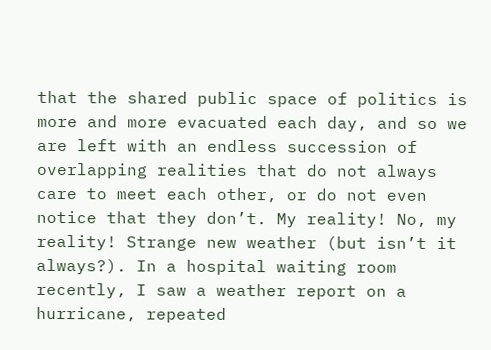that the shared public space of politics is more and more evacuated each day, and so we are left with an endless succession of overlapping realities that do not always care to meet each other, or do not even notice that they don’t. My reality! No, my reality! Strange new weather (but isn’t it always?). In a hospital waiting room recently, I saw a weather report on a hurricane, repeated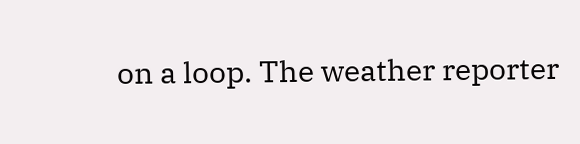on a loop. The weather reporter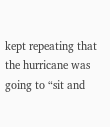kept repeating that the hurricane was going to “sit and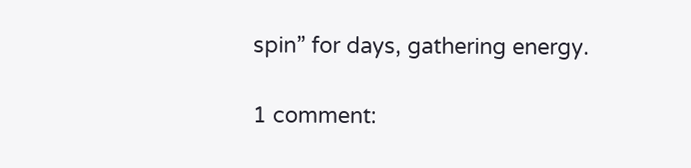spin” for days, gathering energy.

1 comment: